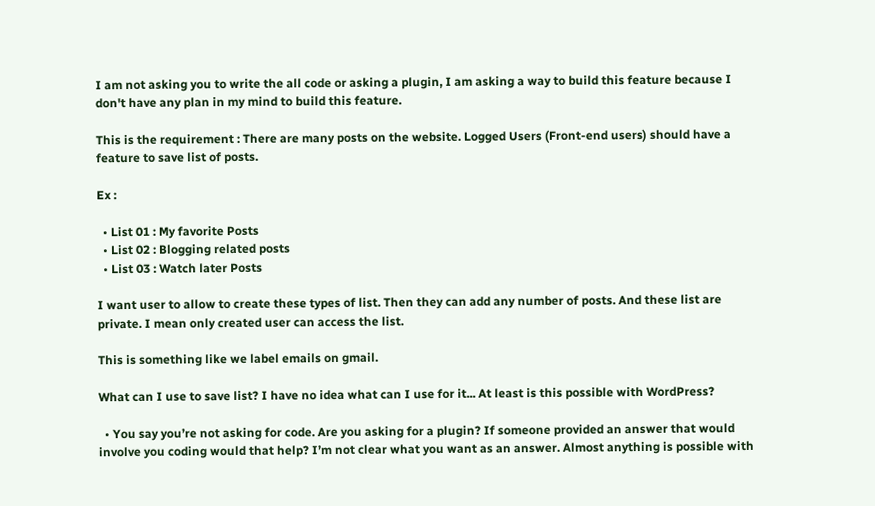I am not asking you to write the all code or asking a plugin, I am asking a way to build this feature because I don't have any plan in my mind to build this feature.

This is the requirement : There are many posts on the website. Logged Users (Front-end users) should have a feature to save list of posts.

Ex :

  • List 01 : My favorite Posts
  • List 02 : Blogging related posts
  • List 03 : Watch later Posts

I want user to allow to create these types of list. Then they can add any number of posts. And these list are private. I mean only created user can access the list.

This is something like we label emails on gmail.

What can I use to save list? I have no idea what can I use for it... At least is this possible with WordPress?

  • You say you’re not asking for code. Are you asking for a plugin? If someone provided an answer that would involve you coding would that help? I’m not clear what you want as an answer. Almost anything is possible with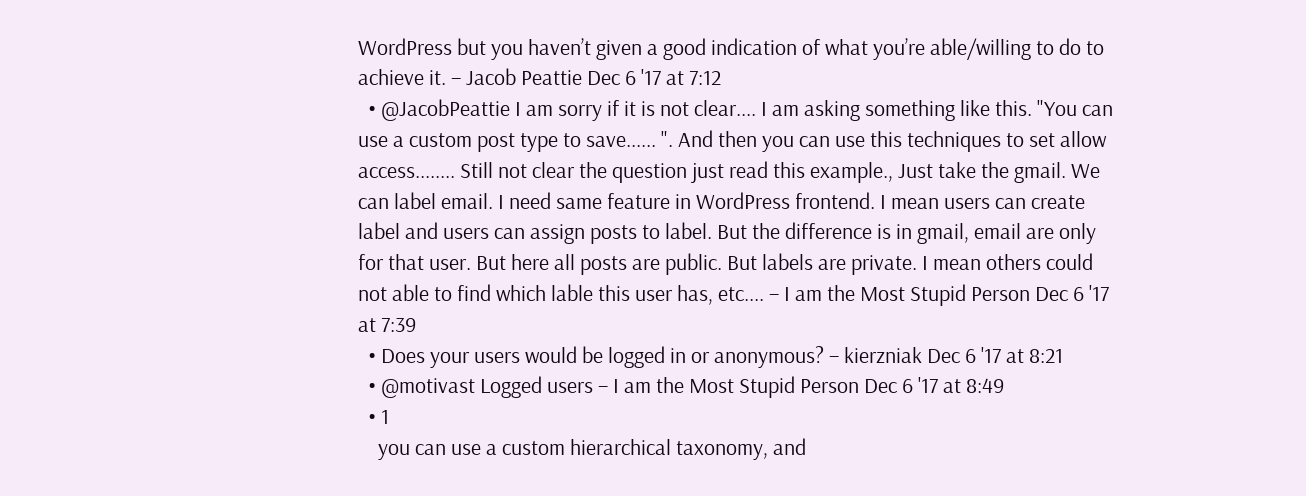WordPress but you haven’t given a good indication of what you’re able/willing to do to achieve it. – Jacob Peattie Dec 6 '17 at 7:12
  • @JacobPeattie I am sorry if it is not clear.... I am asking something like this. "You can use a custom post type to save...... ". And then you can use this techniques to set allow access........ Still not clear the question just read this example., Just take the gmail. We can label email. I need same feature in WordPress frontend. I mean users can create label and users can assign posts to label. But the difference is in gmail, email are only for that user. But here all posts are public. But labels are private. I mean others could not able to find which lable this user has, etc.... – I am the Most Stupid Person Dec 6 '17 at 7:39
  • Does your users would be logged in or anonymous? – kierzniak Dec 6 '17 at 8:21
  • @motivast Logged users – I am the Most Stupid Person Dec 6 '17 at 8:49
  • 1
    you can use a custom hierarchical taxonomy, and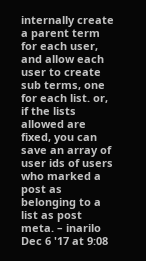internally create a parent term for each user, and allow each user to create sub terms, one for each list. or, if the lists allowed are fixed, you can save an array of user ids of users who marked a post as belonging to a list as post meta. – inarilo Dec 6 '17 at 9:08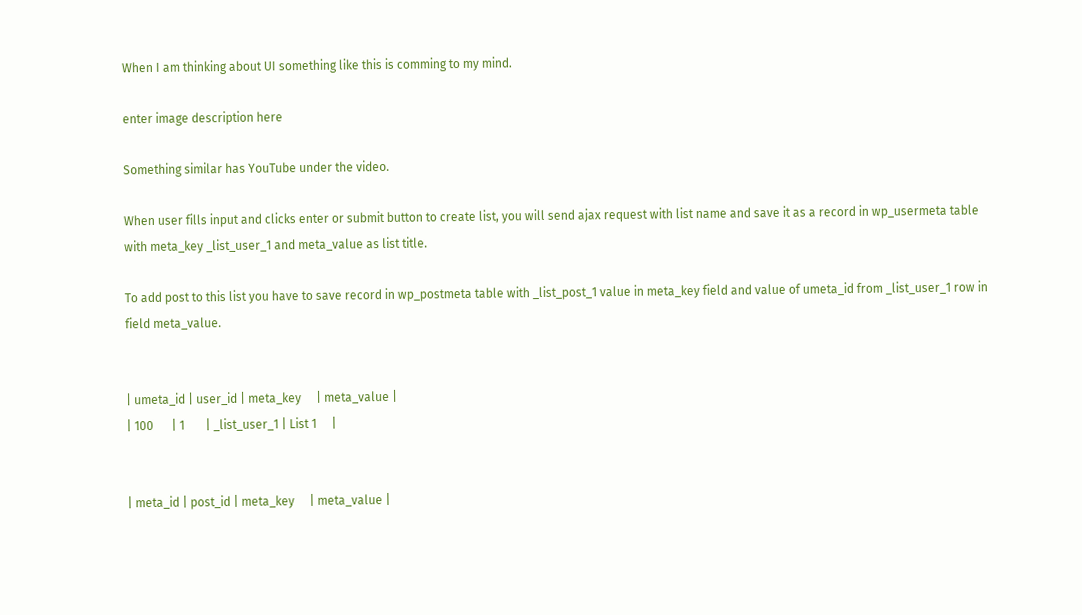When I am thinking about UI something like this is comming to my mind.

enter image description here

Something similar has YouTube under the video.

When user fills input and clicks enter or submit button to create list, you will send ajax request with list name and save it as a record in wp_usermeta table with meta_key _list_user_1 and meta_value as list title.

To add post to this list you have to save record in wp_postmeta table with _list_post_1 value in meta_key field and value of umeta_id from _list_user_1 row in field meta_value.


| umeta_id | user_id | meta_key     | meta_value |
| 100      | 1       | _list_user_1 | List 1     |


| meta_id | post_id | meta_key     | meta_value |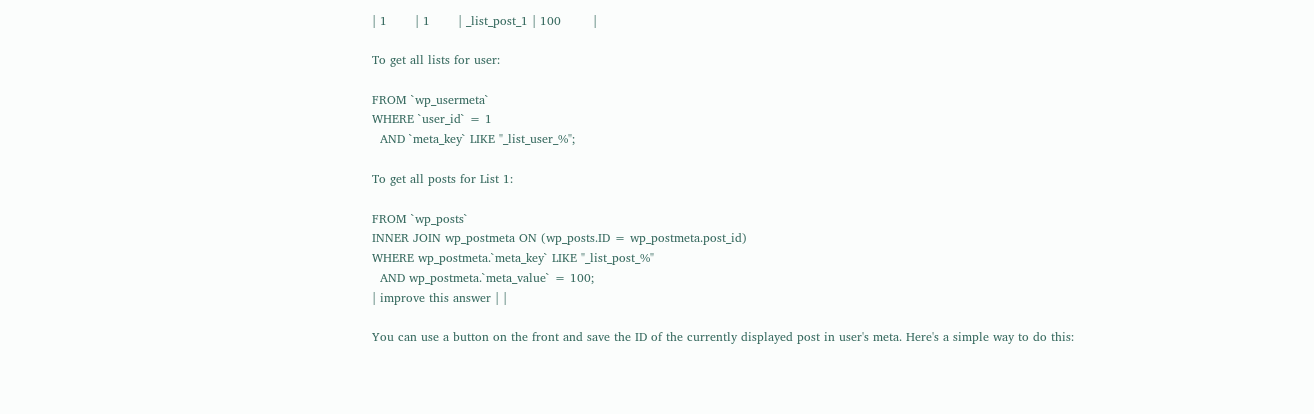| 1       | 1       | _list_post_1 | 100        |

To get all lists for user:

FROM `wp_usermeta`
WHERE `user_id` = 1
  AND `meta_key` LIKE "_list_user_%";

To get all posts for List 1:

FROM `wp_posts`
INNER JOIN wp_postmeta ON (wp_posts.ID = wp_postmeta.post_id)
WHERE wp_postmeta.`meta_key` LIKE "_list_post_%"
  AND wp_postmeta.`meta_value` = 100;
| improve this answer | |

You can use a button on the front and save the ID of the currently displayed post in user's meta. Here's a simple way to do this: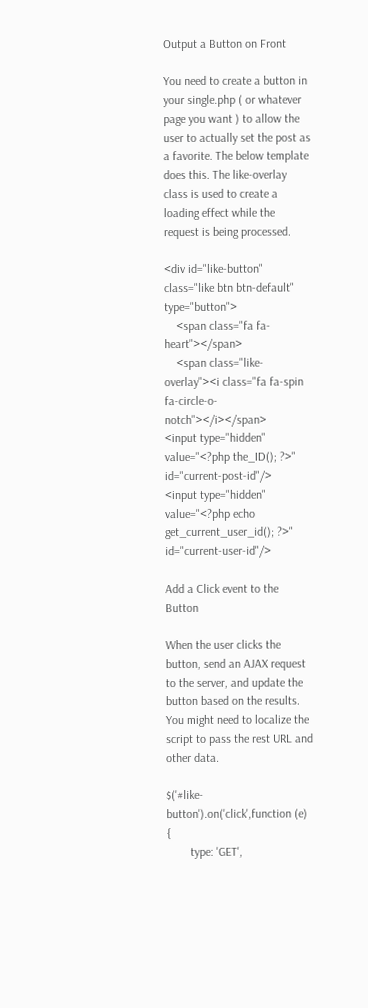Output a Button on Front

You need to create a button in your single.php ( or whatever page you want ) to allow the user to actually set the post as a favorite. The below template does this. The like-overlay class is used to create a loading effect while the request is being processed.

<div id="like-button" class="like btn btn-default" type="button">
    <span class="fa fa-heart"></span>
    <span class="like-overlay"><i class="fa fa-spin fa-circle-o-notch"></i></span>
<input type="hidden" value="<?php the_ID(); ?>" id="current-post-id"/>
<input type="hidden" value="<?php echo get_current_user_id(); ?>" id="current-user-id"/>

Add a Click event to the Button

When the user clicks the button, send an AJAX request to the server, and update the button based on the results. You might need to localize the script to pass the rest URL and other data.

$('#like-button').on('click',function (e) {
        type: 'GET',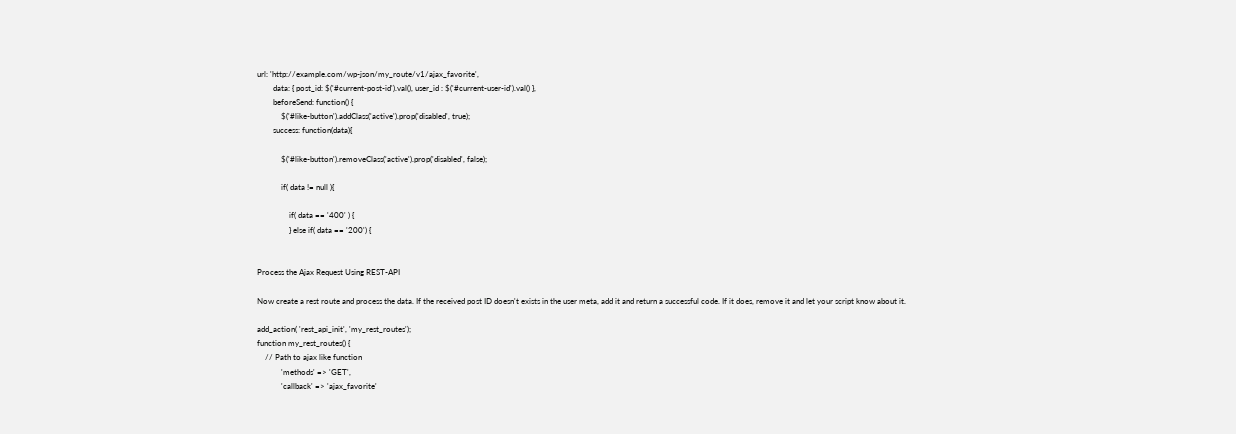url: 'http://example.com/wp-json/my_route/v1/ajax_favorite',
        data: { post_id: $('#current-post-id').val(), user_id : $('#current-user-id').val() },
        beforeSend: function() {
            $('#like-button').addClass('active').prop('disabled', true);
        success: function(data){

            $('#like-button').removeClass('active').prop('disabled', false);

            if( data != null ){

                if( data == '400' ) {
                } else if( data == '200') {


Process the Ajax Request Using REST-API

Now create a rest route and process the data. If the received post ID doesn't exists in the user meta, add it and return a successful code. If it does, remove it and let your script know about it.

add_action( 'rest_api_init', 'my_rest_routes');
function my_rest_routes() {
    // Path to ajax like function
            'methods' => 'GET',
            'callback' => 'ajax_favorite'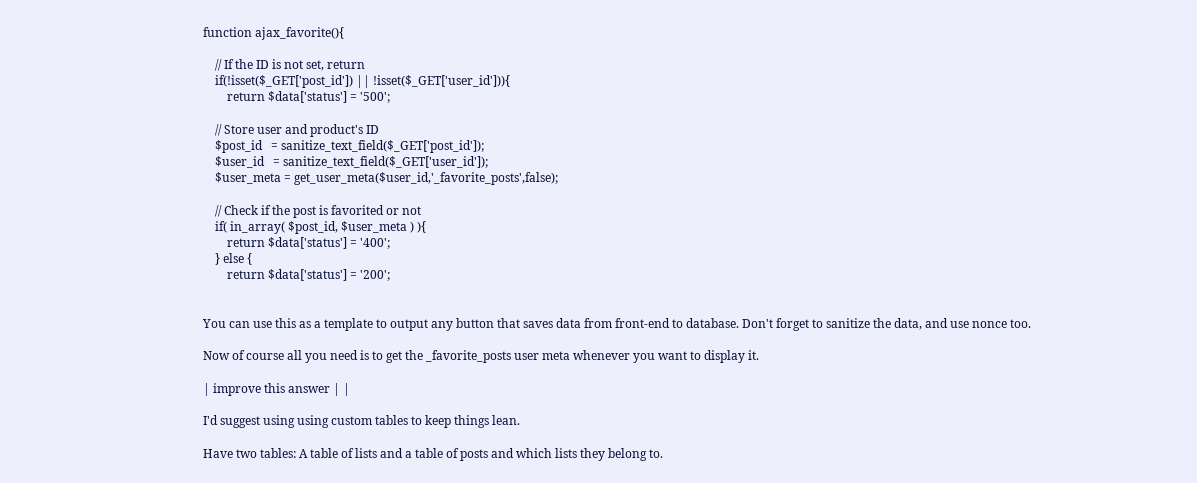function ajax_favorite(){

    // If the ID is not set, return
    if(!isset($_GET['post_id']) || !isset($_GET['user_id'])){
        return $data['status'] = '500';

    // Store user and product's ID
    $post_id   = sanitize_text_field($_GET['post_id']);
    $user_id   = sanitize_text_field($_GET['user_id']);
    $user_meta = get_user_meta($user_id,'_favorite_posts',false);

    // Check if the post is favorited or not
    if( in_array( $post_id, $user_meta ) ){
        return $data['status'] = '400';
    } else {
        return $data['status'] = '200';


You can use this as a template to output any button that saves data from front-end to database. Don't forget to sanitize the data, and use nonce too.

Now of course all you need is to get the _favorite_posts user meta whenever you want to display it.

| improve this answer | |

I'd suggest using using custom tables to keep things lean.

Have two tables: A table of lists and a table of posts and which lists they belong to.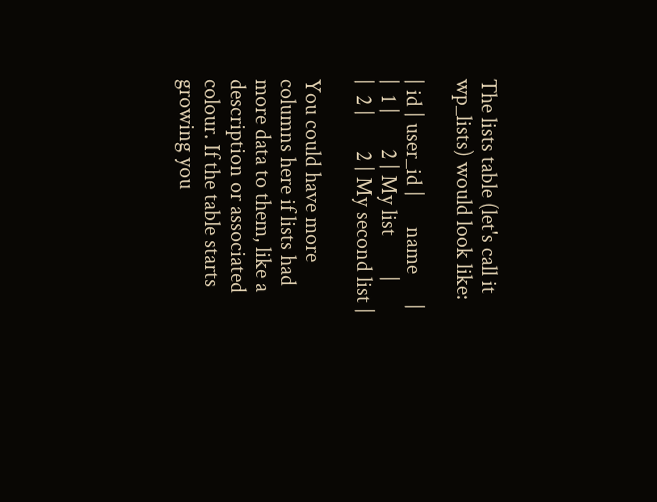The lists table (let's call it wp_lists) would look like:

| id | user_id |      name      |
|  1 |       2 | My list        |
|  2 |       2 | My second list |

You could have more columns here if lists had more data to them, like a description or associated colour. If the table starts growing you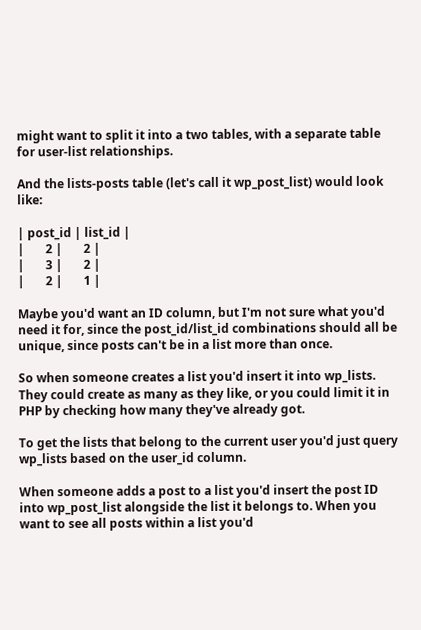might want to split it into a two tables, with a separate table for user-list relationships.

And the lists-posts table (let's call it wp_post_list) would look like:

| post_id | list_id |
|       2 |       2 |
|       3 |       2 |
|       2 |       1 |

Maybe you'd want an ID column, but I'm not sure what you'd need it for, since the post_id/list_id combinations should all be unique, since posts can't be in a list more than once.

So when someone creates a list you'd insert it into wp_lists. They could create as many as they like, or you could limit it in PHP by checking how many they've already got.

To get the lists that belong to the current user you'd just query wp_lists based on the user_id column.

When someone adds a post to a list you'd insert the post ID into wp_post_list alongside the list it belongs to. When you want to see all posts within a list you'd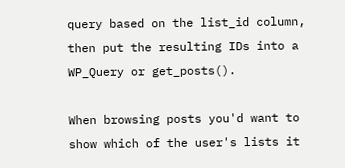query based on the list_id column, then put the resulting IDs into a WP_Query or get_posts().

When browsing posts you'd want to show which of the user's lists it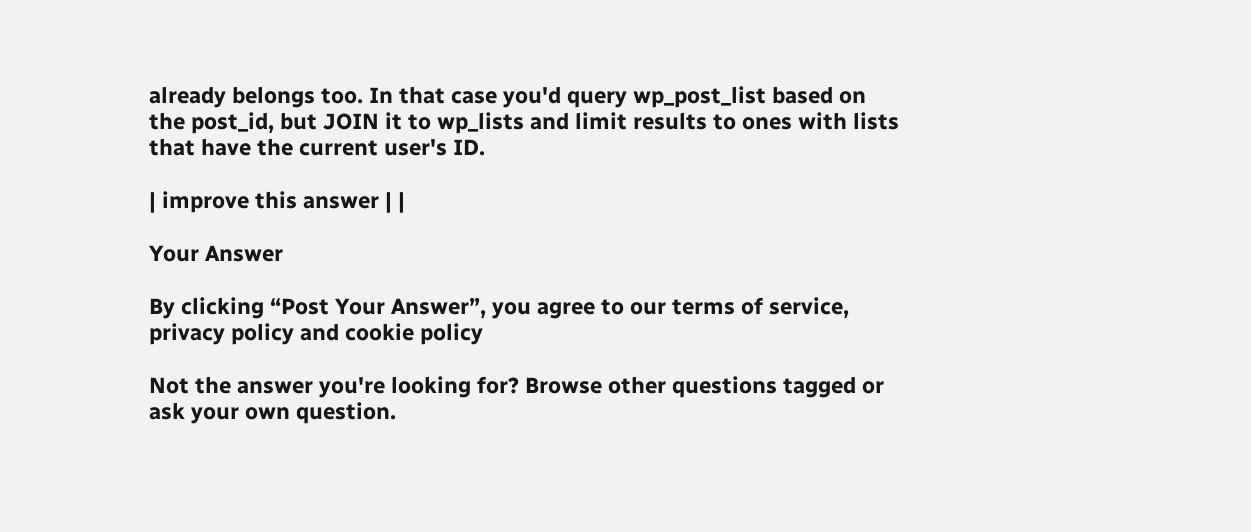already belongs too. In that case you'd query wp_post_list based on the post_id, but JOIN it to wp_lists and limit results to ones with lists that have the current user's ID.

| improve this answer | |

Your Answer

By clicking “Post Your Answer”, you agree to our terms of service, privacy policy and cookie policy

Not the answer you're looking for? Browse other questions tagged or ask your own question.